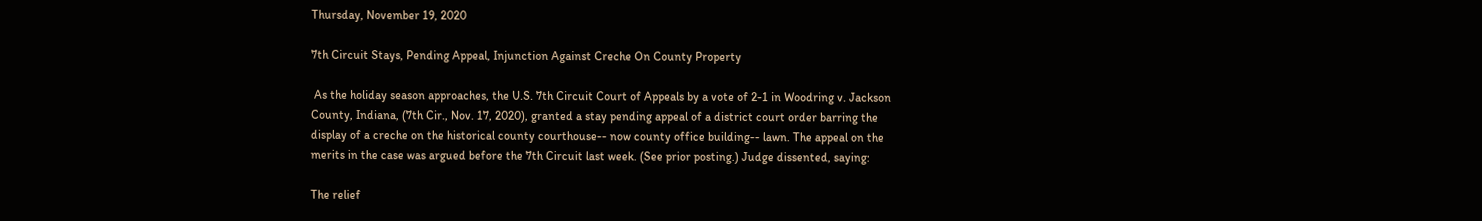Thursday, November 19, 2020

7th Circuit Stays, Pending Appeal, Injunction Against Creche On County Property

 As the holiday season approaches, the U.S. 7th Circuit Court of Appeals by a vote of 2-1 in Woodring v. Jackson County, Indiana, (7th Cir., Nov. 17, 2020), granted a stay pending appeal of a district court order barring the display of a creche on the historical county courthouse-- now county office building-- lawn. The appeal on the merits in the case was argued before the 7th Circuit last week. (See prior posting.) Judge dissented, saying:

The relief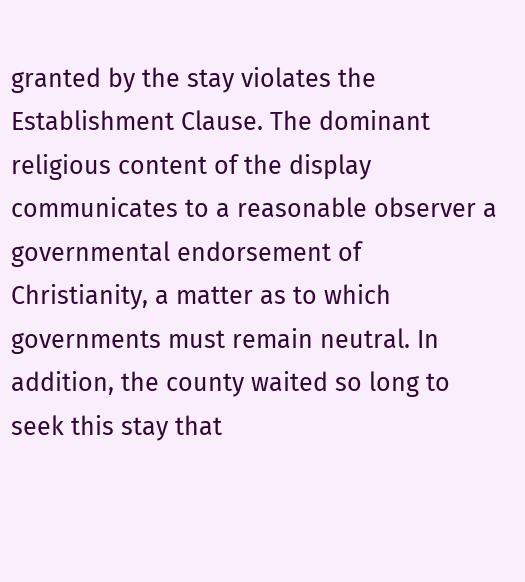granted by the stay violates the Establishment Clause. The dominant religious content of the display communicates to a reasonable observer a governmental endorsement of Christianity, a matter as to which governments must remain neutral. In addition, the county waited so long to seek this stay that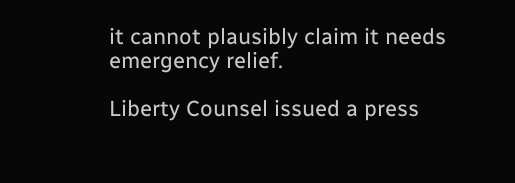it cannot plausibly claim it needs emergency relief.

Liberty Counsel issued a press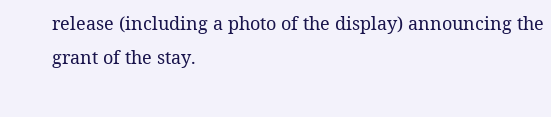release (including a photo of the display) announcing the grant of the stay.